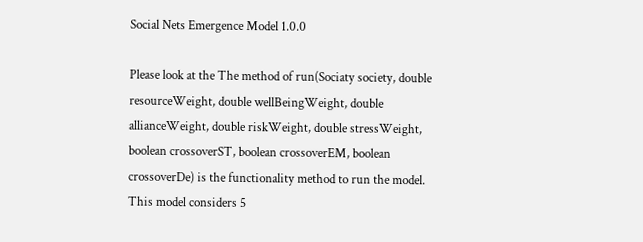Social Nets Emergence Model 1.0.0

Please look at the The method of run(Sociaty society, double resourceWeight, double wellBeingWeight, double allianceWeight, double riskWeight, double stressWeight, boolean crossoverST, boolean crossoverEM, boolean crossoverDe) is the functionality method to run the model. This model considers 5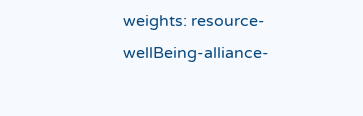weights: resource-wellBeing-alliance-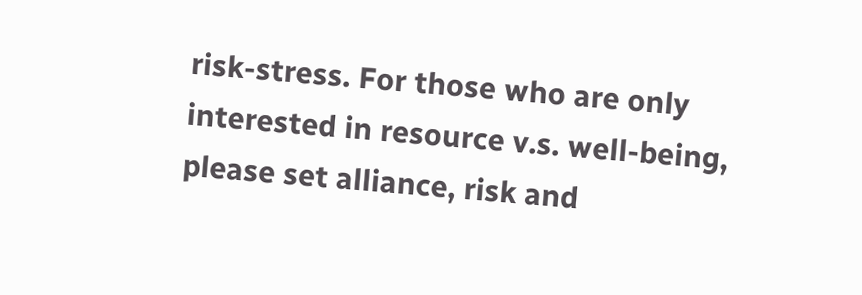risk-stress. For those who are only interested in resource v.s. well-being, please set alliance, risk and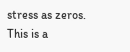stress as zeros.
This is a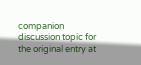companion discussion topic for the original entry at